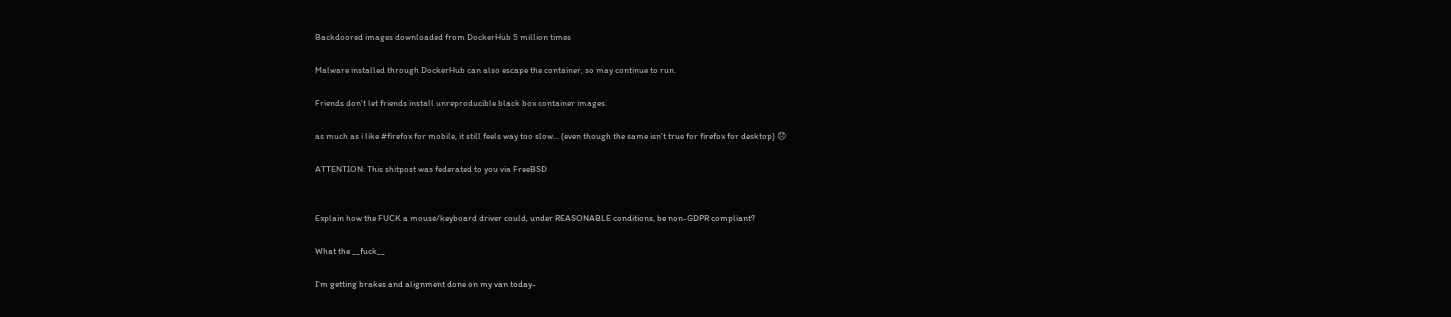Backdoored images downloaded from DockerHub 5 million times

Malware installed through DockerHub can also escape the container, so may continue to run.

Friends don't let friends install unreproducible black box container images.

as much as i like #firefox for mobile, it still feels way too slow... (even though the same isn't true for firefox for desktop) 😞

ATTENTION: This shitpost was federated to you via FreeBSD


Explain how the FUCK a mouse/keyboard driver could, under REASONABLE conditions, be non-GDPR compliant?

What the __fuck__

I'm getting brakes and alignment done on my van today-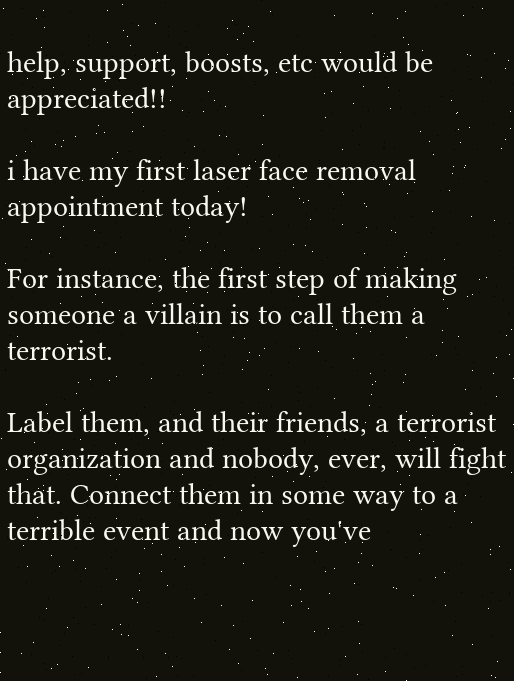help, support, boosts, etc would be appreciated!!

i have my first laser face removal appointment today!

For instance, the first step of making someone a villain is to call them a terrorist.

Label them, and their friends, a terrorist organization and nobody, ever, will fight that. Connect them in some way to a terrible event and now you've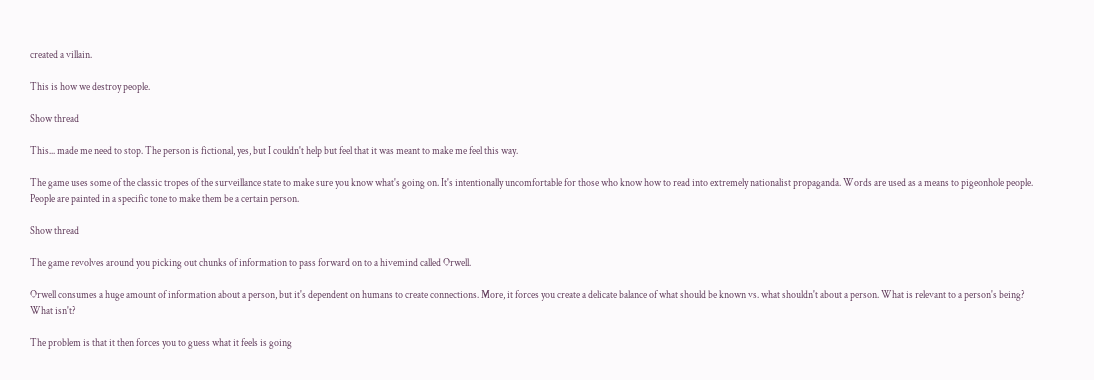created a villain.

This is how we destroy people.

Show thread

This... made me need to stop. The person is fictional, yes, but I couldn't help but feel that it was meant to make me feel this way.

The game uses some of the classic tropes of the surveillance state to make sure you know what's going on. It's intentionally uncomfortable for those who know how to read into extremely nationalist propaganda. Words are used as a means to pigeonhole people. People are painted in a specific tone to make them be a certain person.

Show thread

The game revolves around you picking out chunks of information to pass forward on to a hivemind called Orwell.

Orwell consumes a huge amount of information about a person, but it's dependent on humans to create connections. More, it forces you create a delicate balance of what should be known vs. what shouldn't about a person. What is relevant to a person's being? What isn't?

The problem is that it then forces you to guess what it feels is going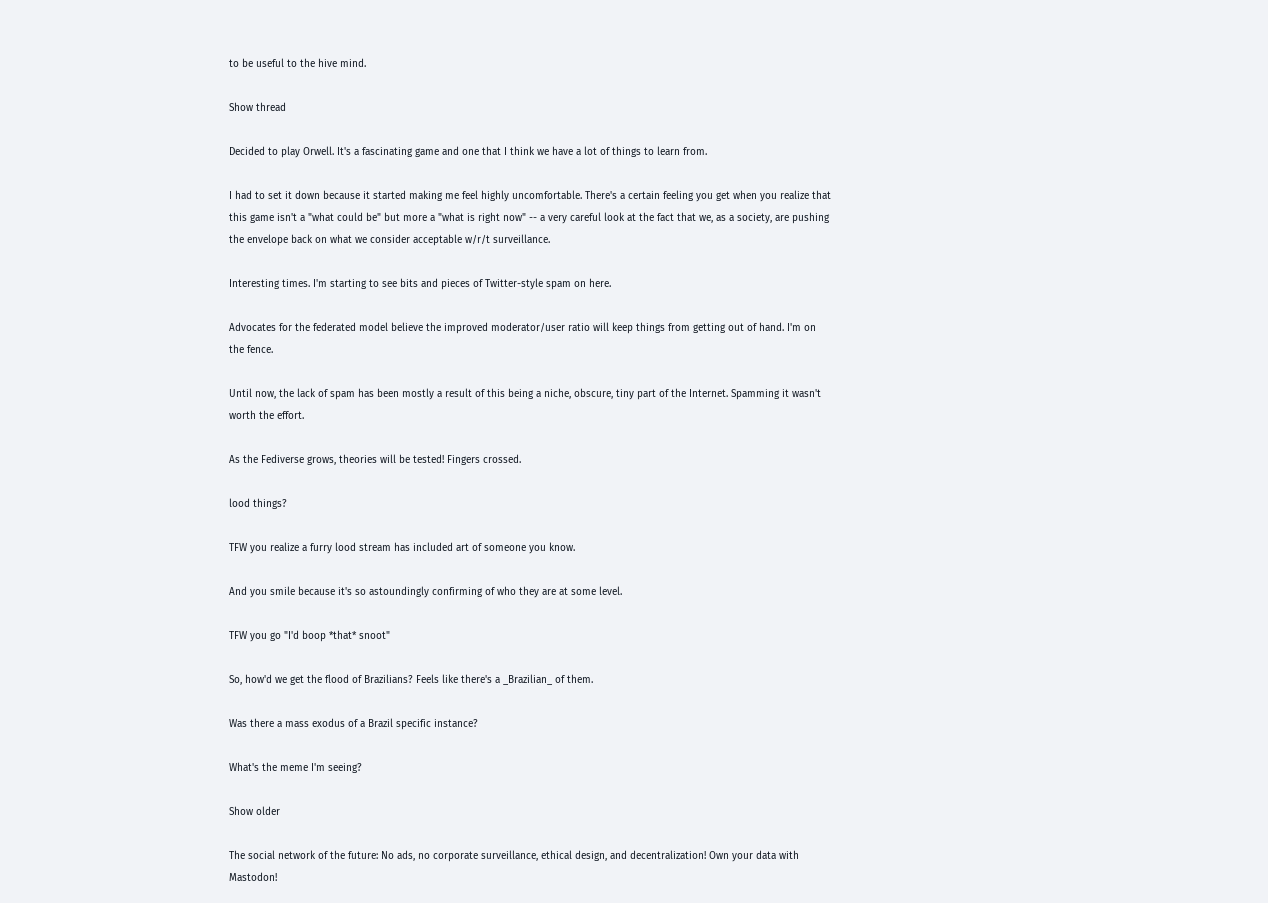to be useful to the hive mind.

Show thread

Decided to play Orwell. It's a fascinating game and one that I think we have a lot of things to learn from.

I had to set it down because it started making me feel highly uncomfortable. There's a certain feeling you get when you realize that this game isn't a "what could be" but more a "what is right now" -- a very careful look at the fact that we, as a society, are pushing the envelope back on what we consider acceptable w/r/t surveillance.

Interesting times. I'm starting to see bits and pieces of Twitter-style spam on here.

Advocates for the federated model believe the improved moderator/user ratio will keep things from getting out of hand. I'm on the fence.

Until now, the lack of spam has been mostly a result of this being a niche, obscure, tiny part of the Internet. Spamming it wasn't worth the effort.

As the Fediverse grows, theories will be tested! Fingers crossed.

lood things?

TFW you realize a furry lood stream has included art of someone you know.

And you smile because it's so astoundingly confirming of who they are at some level.

TFW you go "I'd boop *that* snoot"

So, how'd we get the flood of Brazilians? Feels like there's a _Brazilian_ of them.

Was there a mass exodus of a Brazil specific instance?

What's the meme I'm seeing?

Show older

The social network of the future: No ads, no corporate surveillance, ethical design, and decentralization! Own your data with Mastodon!